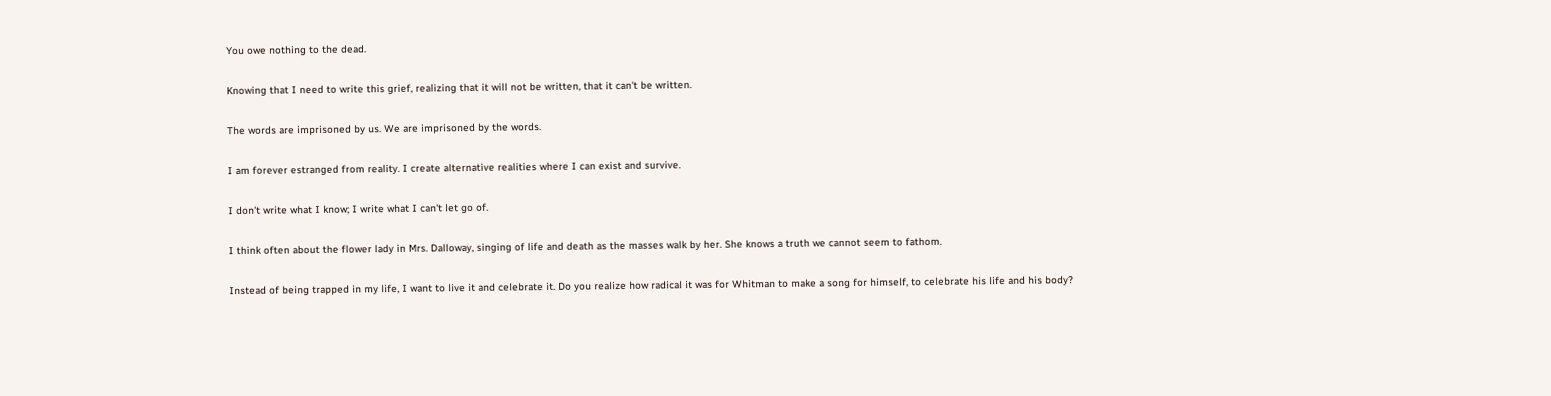You owe nothing to the dead.

Knowing that I need to write this grief, realizing that it will not be written, that it can't be written.

The words are imprisoned by us. We are imprisoned by the words.

I am forever estranged from reality. I create alternative realities where I can exist and survive.

I don't write what I know; I write what I can't let go of.

I think often about the flower lady in Mrs. Dalloway, singing of life and death as the masses walk by her. She knows a truth we cannot seem to fathom.

Instead of being trapped in my life, I want to live it and celebrate it. Do you realize how radical it was for Whitman to make a song for himself, to celebrate his life and his body?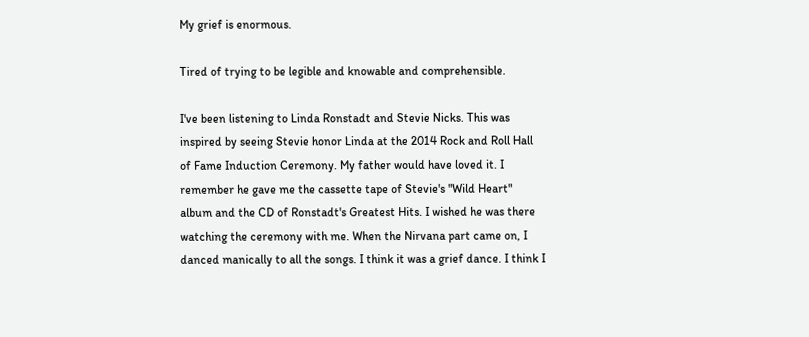My grief is enormous.

Tired of trying to be legible and knowable and comprehensible.

I've been listening to Linda Ronstadt and Stevie Nicks. This was inspired by seeing Stevie honor Linda at the 2014 Rock and Roll Hall of Fame Induction Ceremony. My father would have loved it. I remember he gave me the cassette tape of Stevie's "Wild Heart" album and the CD of Ronstadt's Greatest Hits. I wished he was there watching the ceremony with me. When the Nirvana part came on, I danced manically to all the songs. I think it was a grief dance. I think I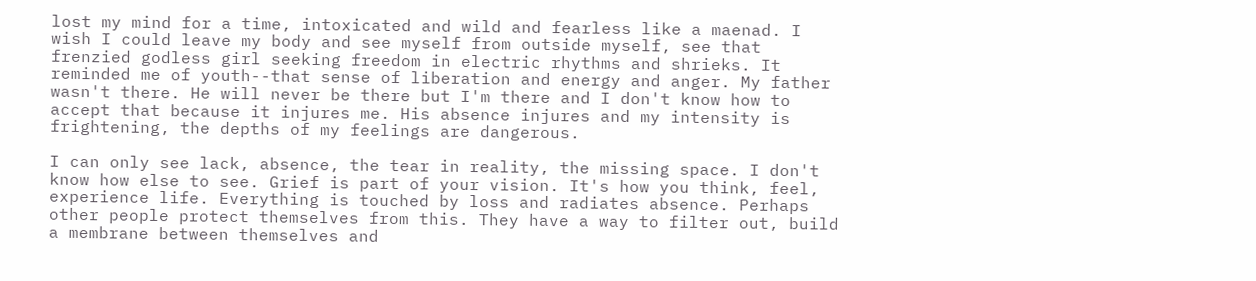lost my mind for a time, intoxicated and wild and fearless like a maenad. I wish I could leave my body and see myself from outside myself, see that frenzied godless girl seeking freedom in electric rhythms and shrieks. It reminded me of youth--that sense of liberation and energy and anger. My father wasn't there. He will never be there but I'm there and I don't know how to accept that because it injures me. His absence injures and my intensity is frightening, the depths of my feelings are dangerous.

I can only see lack, absence, the tear in reality, the missing space. I don't know how else to see. Grief is part of your vision. It's how you think, feel, experience life. Everything is touched by loss and radiates absence. Perhaps other people protect themselves from this. They have a way to filter out, build a membrane between themselves and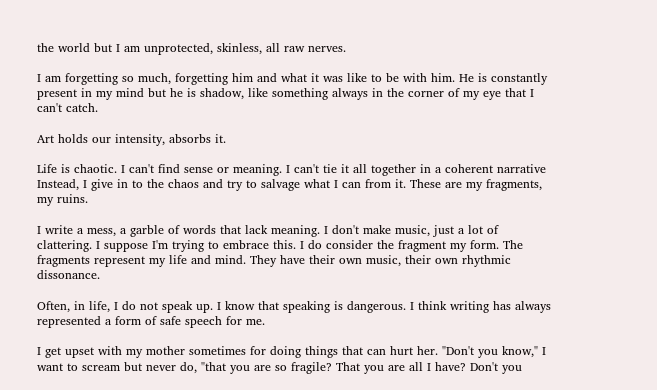the world but I am unprotected, skinless, all raw nerves.

I am forgetting so much, forgetting him and what it was like to be with him. He is constantly present in my mind but he is shadow, like something always in the corner of my eye that I can't catch.

Art holds our intensity, absorbs it.

Life is chaotic. I can't find sense or meaning. I can't tie it all together in a coherent narrative Instead, I give in to the chaos and try to salvage what I can from it. These are my fragments, my ruins.

I write a mess, a garble of words that lack meaning. I don't make music, just a lot of clattering. I suppose I'm trying to embrace this. I do consider the fragment my form. The fragments represent my life and mind. They have their own music, their own rhythmic dissonance.

Often, in life, I do not speak up. I know that speaking is dangerous. I think writing has always represented a form of safe speech for me.

I get upset with my mother sometimes for doing things that can hurt her. "Don't you know," I want to scream but never do, "that you are so fragile? That you are all I have? Don't you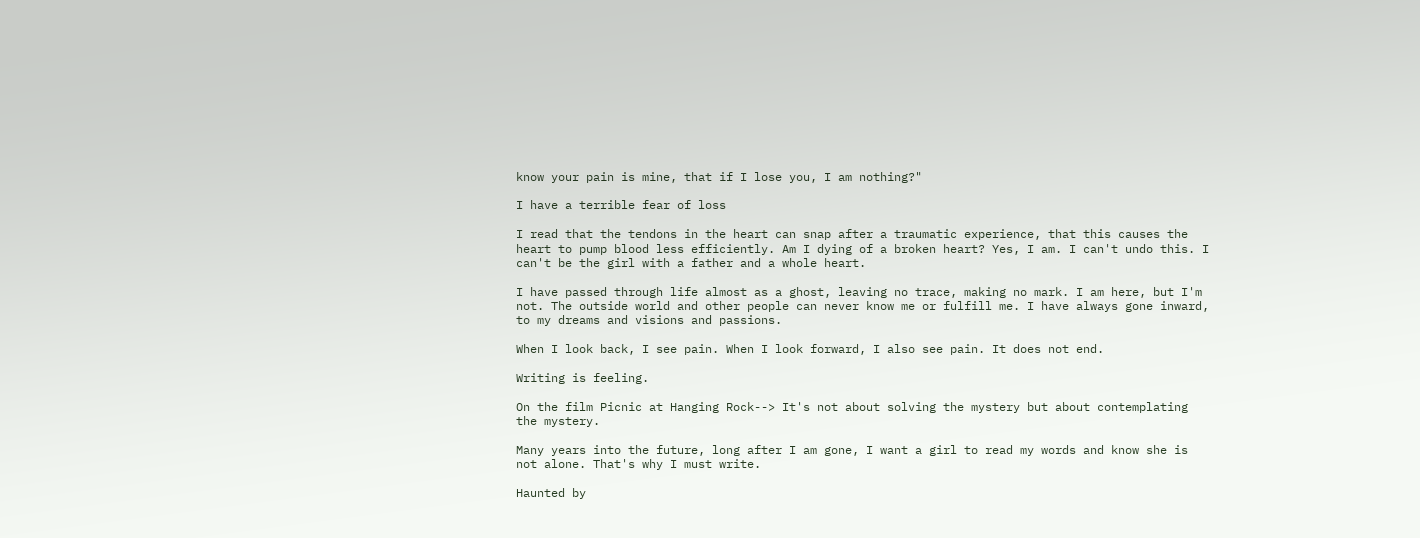know your pain is mine, that if I lose you, I am nothing?"

I have a terrible fear of loss

I read that the tendons in the heart can snap after a traumatic experience, that this causes the heart to pump blood less efficiently. Am I dying of a broken heart? Yes, I am. I can't undo this. I can't be the girl with a father and a whole heart.

I have passed through life almost as a ghost, leaving no trace, making no mark. I am here, but I'm not. The outside world and other people can never know me or fulfill me. I have always gone inward, to my dreams and visions and passions.

When I look back, I see pain. When I look forward, I also see pain. It does not end.

Writing is feeling.

On the film Picnic at Hanging Rock--> It's not about solving the mystery but about contemplating the mystery.

Many years into the future, long after I am gone, I want a girl to read my words and know she is not alone. That's why I must write.

Haunted by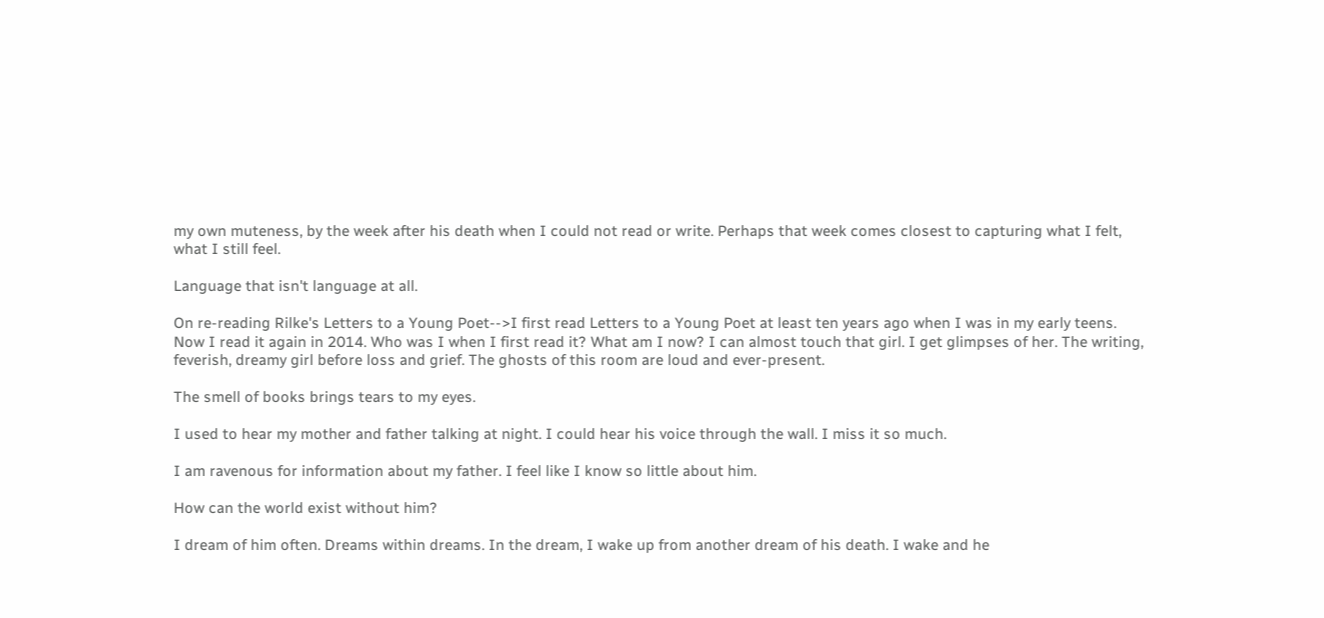my own muteness, by the week after his death when I could not read or write. Perhaps that week comes closest to capturing what I felt, what I still feel.

Language that isn't language at all.

On re-reading Rilke's Letters to a Young Poet-->I first read Letters to a Young Poet at least ten years ago when I was in my early teens. Now I read it again in 2014. Who was I when I first read it? What am I now? I can almost touch that girl. I get glimpses of her. The writing, feverish, dreamy girl before loss and grief. The ghosts of this room are loud and ever-present.

The smell of books brings tears to my eyes.

I used to hear my mother and father talking at night. I could hear his voice through the wall. I miss it so much.

I am ravenous for information about my father. I feel like I know so little about him.

How can the world exist without him?

I dream of him often. Dreams within dreams. In the dream, I wake up from another dream of his death. I wake and he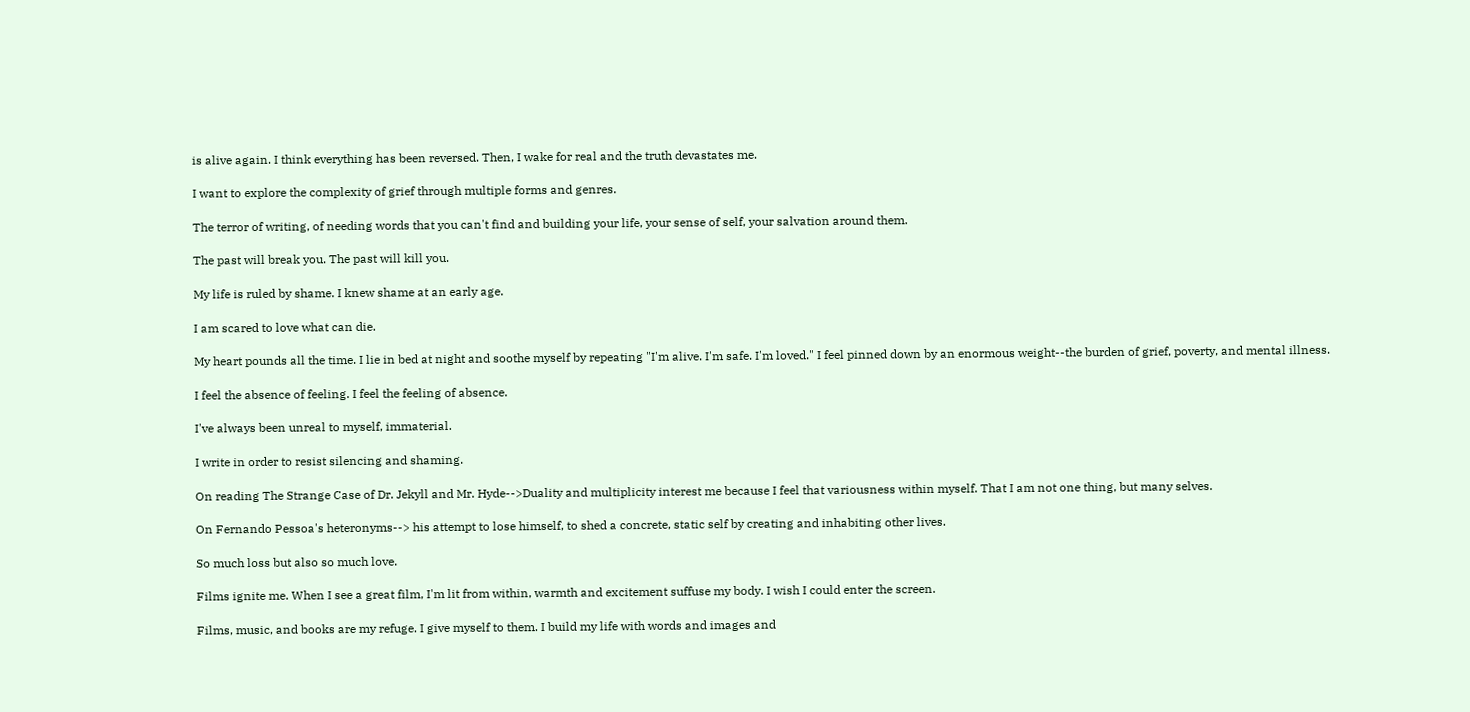is alive again. I think everything has been reversed. Then, I wake for real and the truth devastates me.

I want to explore the complexity of grief through multiple forms and genres.

The terror of writing, of needing words that you can't find and building your life, your sense of self, your salvation around them.

The past will break you. The past will kill you.

My life is ruled by shame. I knew shame at an early age.

I am scared to love what can die.

My heart pounds all the time. I lie in bed at night and soothe myself by repeating "I'm alive. I'm safe. I'm loved." I feel pinned down by an enormous weight--the burden of grief, poverty, and mental illness.

I feel the absence of feeling. I feel the feeling of absence.

I've always been unreal to myself, immaterial.

I write in order to resist silencing and shaming.

On reading The Strange Case of Dr. Jekyll and Mr. Hyde-->Duality and multiplicity interest me because I feel that variousness within myself. That I am not one thing, but many selves.

On Fernando Pessoa's heteronyms--> his attempt to lose himself, to shed a concrete, static self by creating and inhabiting other lives.

So much loss but also so much love.

Films ignite me. When I see a great film, I'm lit from within, warmth and excitement suffuse my body. I wish I could enter the screen.

Films, music, and books are my refuge. I give myself to them. I build my life with words and images and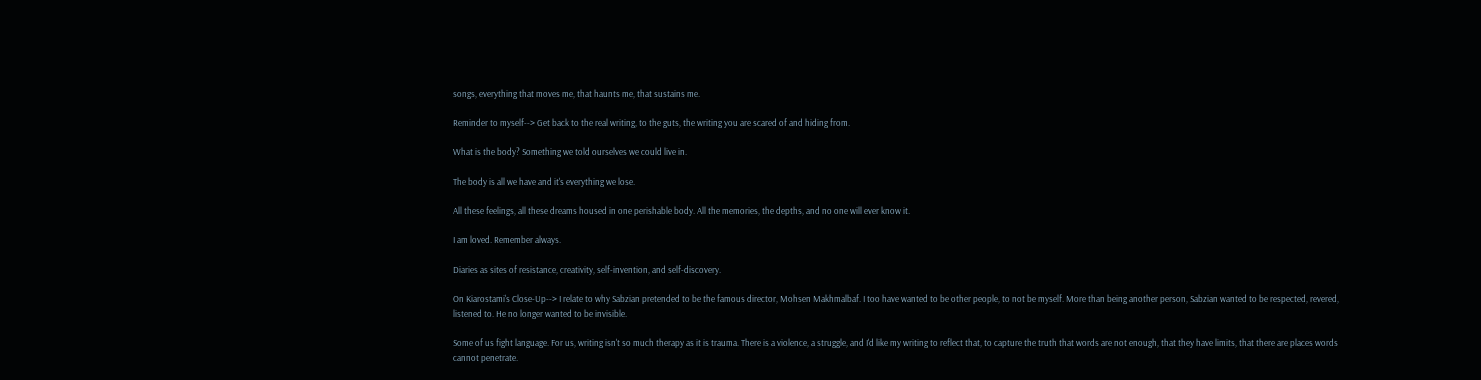songs, everything that moves me, that haunts me, that sustains me.

Reminder to myself--> Get back to the real writing, to the guts, the writing you are scared of and hiding from.

What is the body? Something we told ourselves we could live in.

The body is all we have and it's everything we lose.

All these feelings, all these dreams housed in one perishable body. All the memories, the depths, and no one will ever know it.

I am loved. Remember always.

Diaries as sites of resistance, creativity, self-invention, and self-discovery.

On Kiarostami's Close-Up--> I relate to why Sabzian pretended to be the famous director, Mohsen Makhmalbaf. I too have wanted to be other people, to not be myself. More than being another person, Sabzian wanted to be respected, revered, listened to. He no longer wanted to be invisible.

Some of us fight language. For us, writing isn't so much therapy as it is trauma. There is a violence, a struggle, and I'd like my writing to reflect that, to capture the truth that words are not enough, that they have limits, that there are places words cannot penetrate.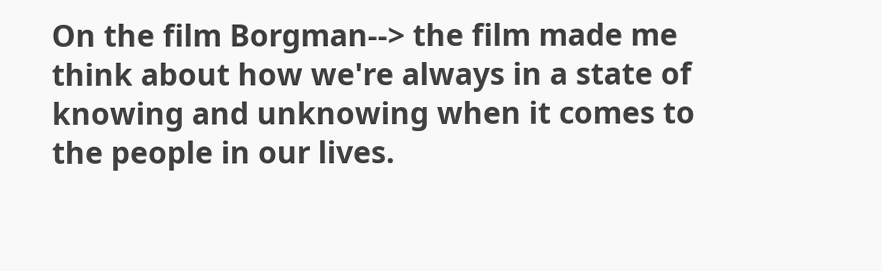On the film Borgman--> the film made me think about how we're always in a state of knowing and unknowing when it comes to the people in our lives.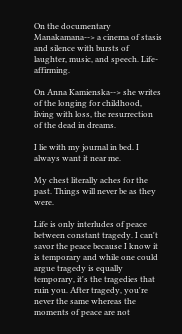On the documentary Manakamana--> a cinema of stasis and silence with bursts of laughter, music, and speech. Life-affirming.

On Anna Kamienska--> she writes of the longing for childhood, living with loss, the resurrection of the dead in dreams.

I lie with my journal in bed. I always want it near me.

My chest literally aches for the past. Things will never be as they were.

Life is only interludes of peace between constant tragedy. I can't savor the peace because I know it is temporary and while one could argue tragedy is equally temporary, it's the tragedies that ruin you. After tragedy, you're never the same whereas the moments of peace are not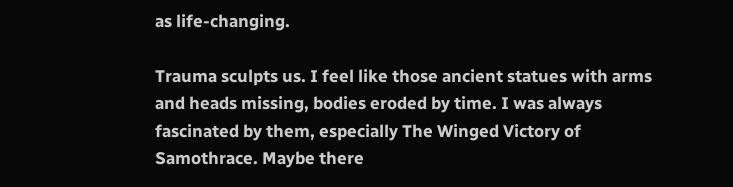as life-changing.

Trauma sculpts us. I feel like those ancient statues with arms and heads missing, bodies eroded by time. I was always fascinated by them, especially The Winged Victory of Samothrace. Maybe there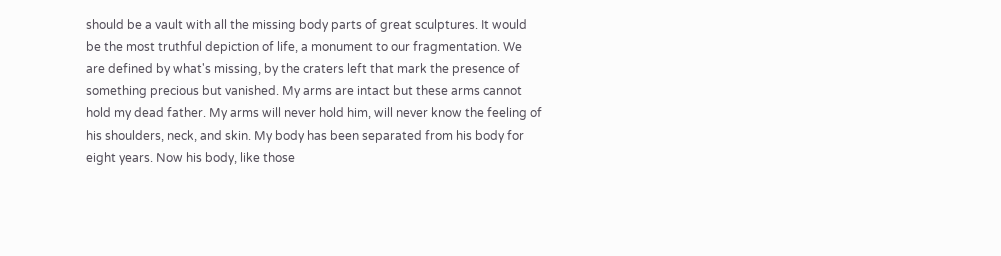should be a vault with all the missing body parts of great sculptures. It would be the most truthful depiction of life, a monument to our fragmentation. We are defined by what's missing, by the craters left that mark the presence of something precious but vanished. My arms are intact but these arms cannot hold my dead father. My arms will never hold him, will never know the feeling of his shoulders, neck, and skin. My body has been separated from his body for eight years. Now his body, like those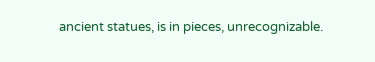ancient statues, is in pieces, unrecognizable.